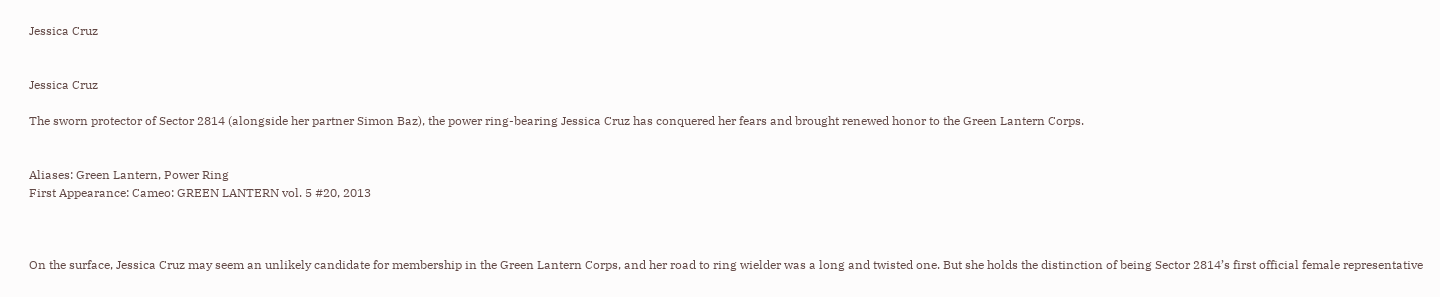Jessica Cruz


Jessica Cruz

The sworn protector of Sector 2814 (alongside her partner Simon Baz), the power ring-bearing Jessica Cruz has conquered her fears and brought renewed honor to the Green Lantern Corps.


Aliases: Green Lantern, Power Ring
First Appearance: Cameo: GREEN LANTERN vol. 5 #20, 2013



On the surface, Jessica Cruz may seem an unlikely candidate for membership in the Green Lantern Corps, and her road to ring wielder was a long and twisted one. But she holds the distinction of being Sector 2814’s first official female representative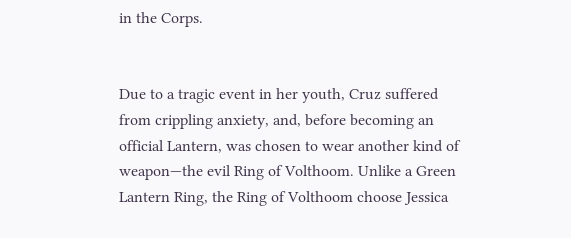in the Corps.


Due to a tragic event in her youth, Cruz suffered from crippling anxiety, and, before becoming an official Lantern, was chosen to wear another kind of weapon—the evil Ring of Volthoom. Unlike a Green Lantern Ring, the Ring of Volthoom choose Jessica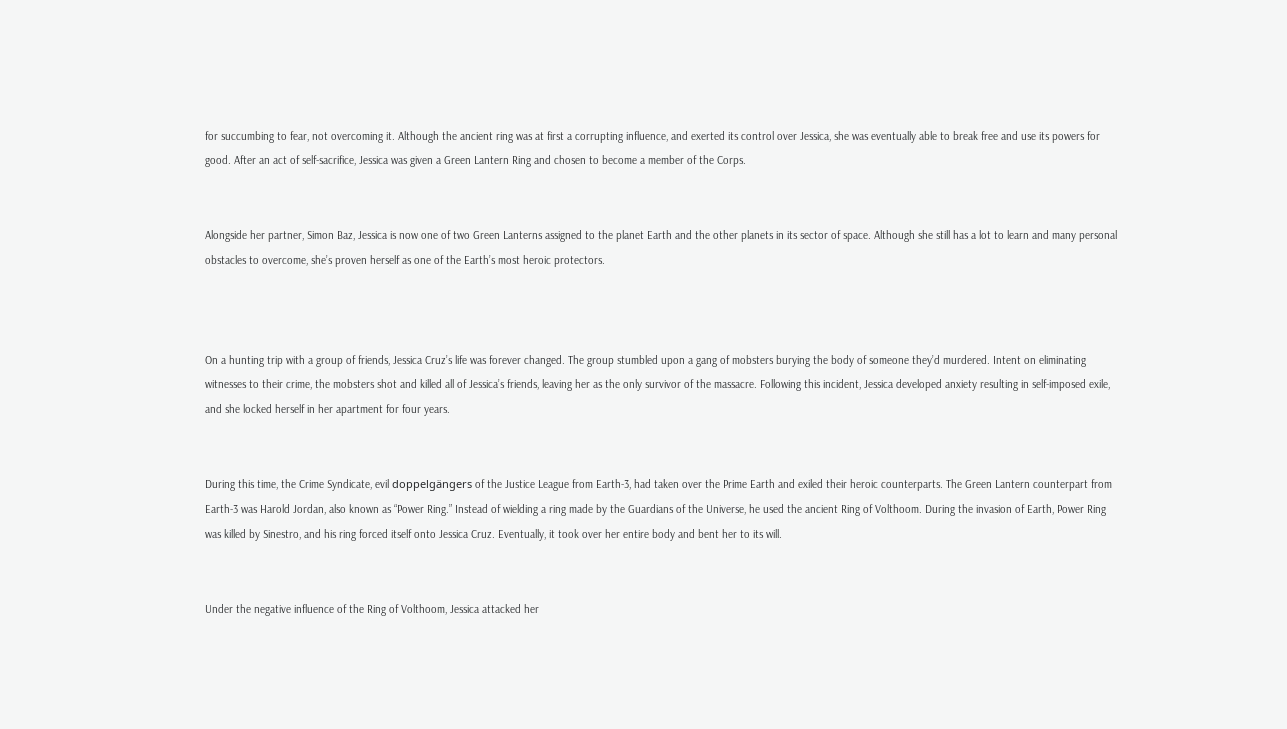for succumbing to fear, not overcoming it. Although the ancient ring was at first a corrupting influence, and exerted its control over Jessica, she was eventually able to break free and use its powers for good. After an act of self-sacrifice, Jessica was given a Green Lantern Ring and chosen to become a member of the Corps.


Alongside her partner, Simon Baz, Jessica is now one of two Green Lanterns assigned to the planet Earth and the other planets in its sector of space. Although she still has a lot to learn and many personal obstacles to overcome, she’s proven herself as one of the Earth’s most heroic protectors.



On a hunting trip with a group of friends, Jessica Cruz’s life was forever changed. The group stumbled upon a gang of mobsters burying the body of someone they’d murdered. Intent on eliminating witnesses to their crime, the mobsters shot and killed all of Jessica’s friends, leaving her as the only survivor of the massacre. Following this incident, Jessica developed anxiety resulting in self-imposed exile, and she locked herself in her apartment for four years.


During this time, the Crime Syndicate, evil doppelgängers of the Justice League from Earth-3, had taken over the Prime Earth and exiled their heroic counterparts. The Green Lantern counterpart from Earth-3 was Harold Jordan, also known as “Power Ring.” Instead of wielding a ring made by the Guardians of the Universe, he used the ancient Ring of Volthoom. During the invasion of Earth, Power Ring was killed by Sinestro, and his ring forced itself onto Jessica Cruz. Eventually, it took over her entire body and bent her to its will.


Under the negative influence of the Ring of Volthoom, Jessica attacked her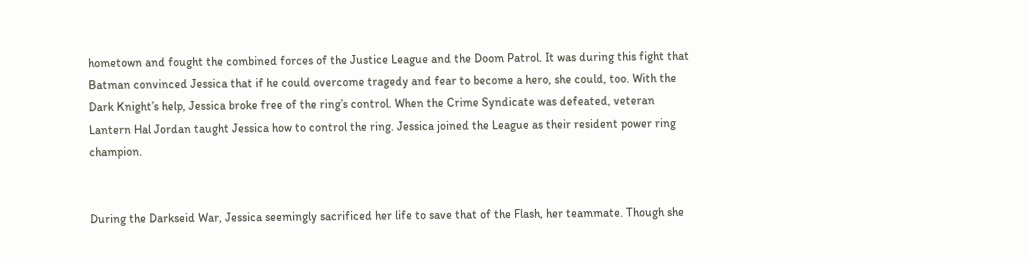hometown and fought the combined forces of the Justice League and the Doom Patrol. It was during this fight that Batman convinced Jessica that if he could overcome tragedy and fear to become a hero, she could, too. With the Dark Knight’s help, Jessica broke free of the ring’s control. When the Crime Syndicate was defeated, veteran Lantern Hal Jordan taught Jessica how to control the ring. Jessica joined the League as their resident power ring champion.


During the Darkseid War, Jessica seemingly sacrificed her life to save that of the Flash, her teammate. Though she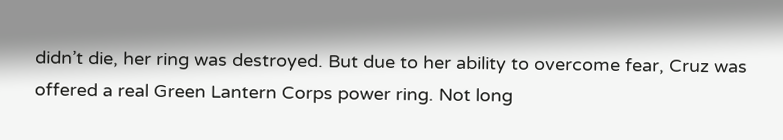didn’t die, her ring was destroyed. But due to her ability to overcome fear, Cruz was offered a real Green Lantern Corps power ring. Not long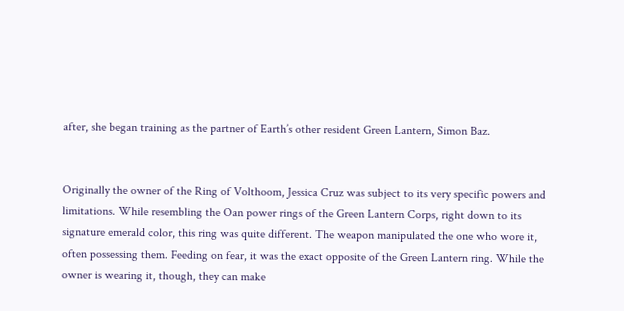after, she began training as the partner of Earth’s other resident Green Lantern, Simon Baz.


Originally the owner of the Ring of Volthoom, Jessica Cruz was subject to its very specific powers and limitations. While resembling the Oan power rings of the Green Lantern Corps, right down to its signature emerald color, this ring was quite different. The weapon manipulated the one who wore it, often possessing them. Feeding on fear, it was the exact opposite of the Green Lantern ring. While the owner is wearing it, though, they can make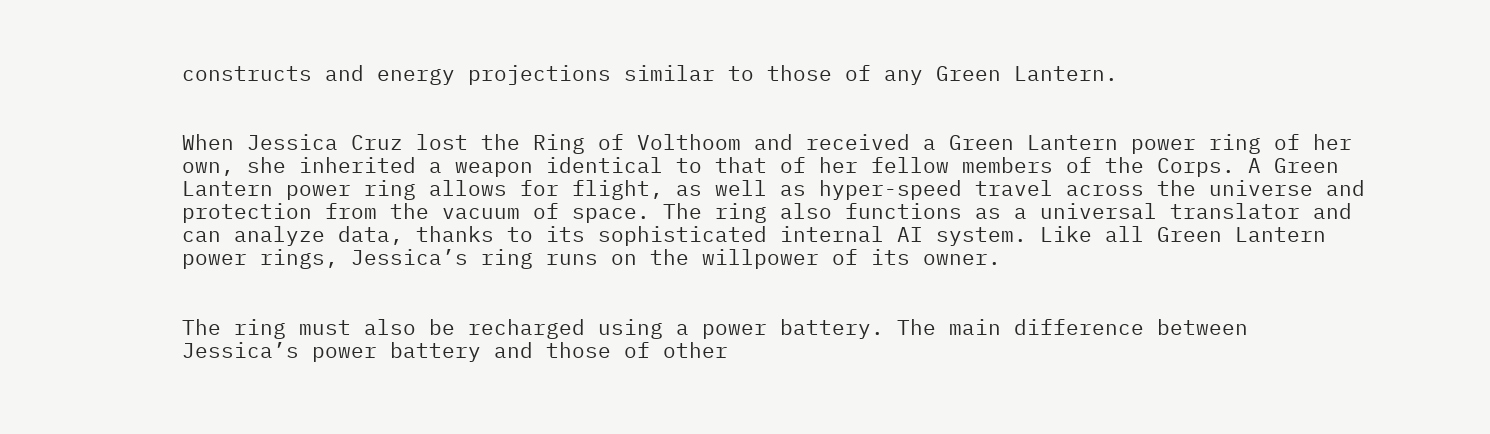constructs and energy projections similar to those of any Green Lantern.


When Jessica Cruz lost the Ring of Volthoom and received a Green Lantern power ring of her own, she inherited a weapon identical to that of her fellow members of the Corps. A Green Lantern power ring allows for flight, as well as hyper-speed travel across the universe and protection from the vacuum of space. The ring also functions as a universal translator and can analyze data, thanks to its sophisticated internal AI system. Like all Green Lantern power rings, Jessica’s ring runs on the willpower of its owner.


The ring must also be recharged using a power battery. The main difference between Jessica’s power battery and those of other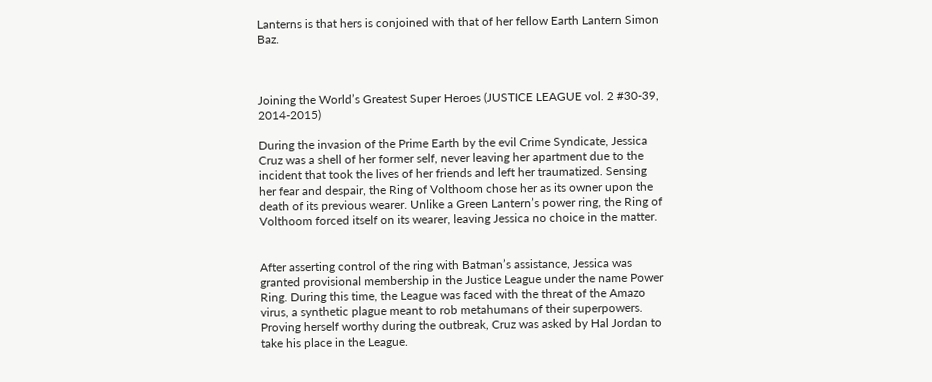Lanterns is that hers is conjoined with that of her fellow Earth Lantern Simon Baz.



Joining the World’s Greatest Super Heroes (JUSTICE LEAGUE vol. 2 #30-39, 2014-2015)

During the invasion of the Prime Earth by the evil Crime Syndicate, Jessica Cruz was a shell of her former self, never leaving her apartment due to the incident that took the lives of her friends and left her traumatized. Sensing her fear and despair, the Ring of Volthoom chose her as its owner upon the death of its previous wearer. Unlike a Green Lantern’s power ring, the Ring of Volthoom forced itself on its wearer, leaving Jessica no choice in the matter.


After asserting control of the ring with Batman’s assistance, Jessica was granted provisional membership in the Justice League under the name Power Ring. During this time, the League was faced with the threat of the Amazo virus, a synthetic plague meant to rob metahumans of their superpowers. Proving herself worthy during the outbreak, Cruz was asked by Hal Jordan to take his place in the League.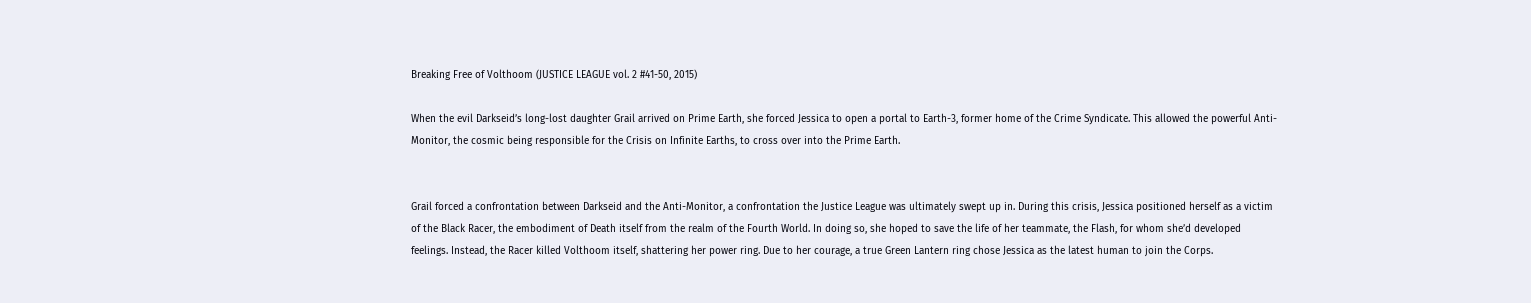Breaking Free of Volthoom (JUSTICE LEAGUE vol. 2 #41-50, 2015)

When the evil Darkseid’s long-lost daughter Grail arrived on Prime Earth, she forced Jessica to open a portal to Earth-3, former home of the Crime Syndicate. This allowed the powerful Anti-Monitor, the cosmic being responsible for the Crisis on Infinite Earths, to cross over into the Prime Earth.


Grail forced a confrontation between Darkseid and the Anti-Monitor, a confrontation the Justice League was ultimately swept up in. During this crisis, Jessica positioned herself as a victim of the Black Racer, the embodiment of Death itself from the realm of the Fourth World. In doing so, she hoped to save the life of her teammate, the Flash, for whom she’d developed feelings. Instead, the Racer killed Volthoom itself, shattering her power ring. Due to her courage, a true Green Lantern ring chose Jessica as the latest human to join the Corps.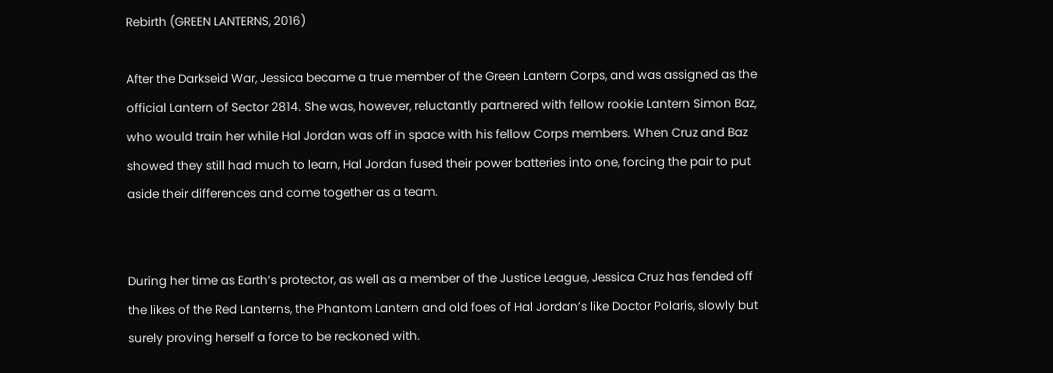Rebirth (GREEN LANTERNS, 2016)

After the Darkseid War, Jessica became a true member of the Green Lantern Corps, and was assigned as the official Lantern of Sector 2814. She was, however, reluctantly partnered with fellow rookie Lantern Simon Baz, who would train her while Hal Jordan was off in space with his fellow Corps members. When Cruz and Baz showed they still had much to learn, Hal Jordan fused their power batteries into one, forcing the pair to put aside their differences and come together as a team.


During her time as Earth’s protector, as well as a member of the Justice League, Jessica Cruz has fended off the likes of the Red Lanterns, the Phantom Lantern and old foes of Hal Jordan’s like Doctor Polaris, slowly but surely proving herself a force to be reckoned with.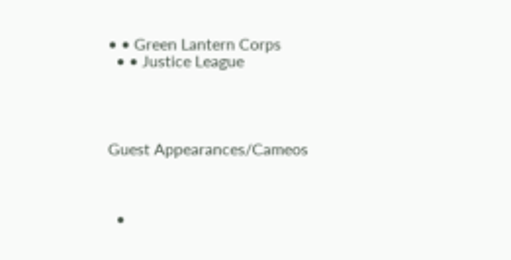• • Green Lantern Corps
  • • Justice League




Guest Appearances/Cameos



  •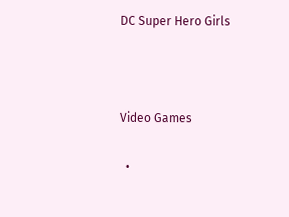DC Super Hero Girls



Video Games

  •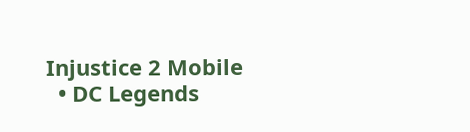Injustice 2 Mobile
  • DC Legends